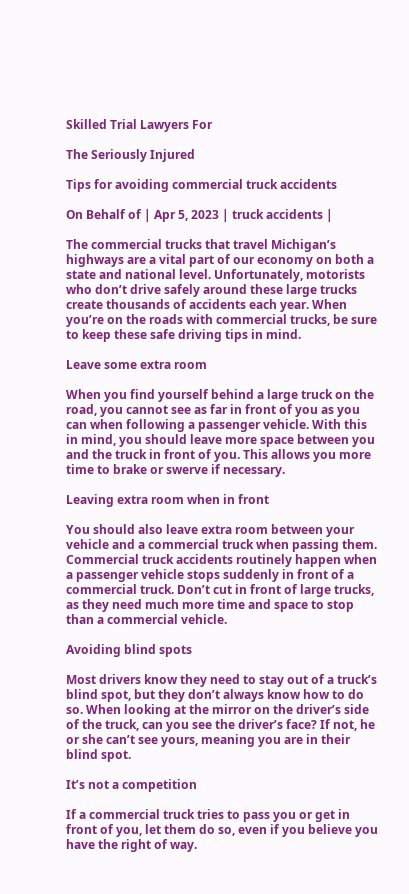Skilled Trial Lawyers For

The Seriously Injured

Tips for avoiding commercial truck accidents

On Behalf of | Apr 5, 2023 | truck accidents |

The commercial trucks that travel Michigan’s highways are a vital part of our economy on both a state and national level. Unfortunately, motorists who don’t drive safely around these large trucks create thousands of accidents each year. When you’re on the roads with commercial trucks, be sure to keep these safe driving tips in mind.

Leave some extra room

When you find yourself behind a large truck on the road, you cannot see as far in front of you as you can when following a passenger vehicle. With this in mind, you should leave more space between you and the truck in front of you. This allows you more time to brake or swerve if necessary.

Leaving extra room when in front

You should also leave extra room between your vehicle and a commercial truck when passing them. Commercial truck accidents routinely happen when a passenger vehicle stops suddenly in front of a commercial truck. Don’t cut in front of large trucks, as they need much more time and space to stop than a commercial vehicle.

Avoiding blind spots

Most drivers know they need to stay out of a truck’s blind spot, but they don’t always know how to do so. When looking at the mirror on the driver’s side of the truck, can you see the driver’s face? If not, he or she can’t see yours, meaning you are in their blind spot.

It’s not a competition

If a commercial truck tries to pass you or get in front of you, let them do so, even if you believe you have the right of way.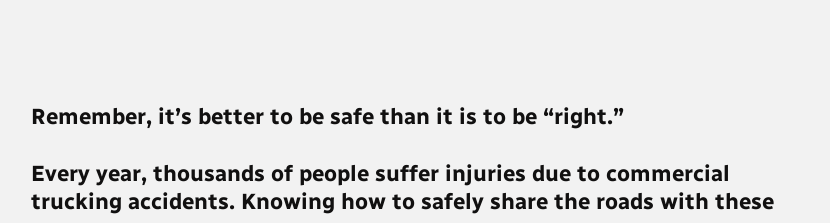Remember, it’s better to be safe than it is to be “right.”

Every year, thousands of people suffer injuries due to commercial trucking accidents. Knowing how to safely share the roads with these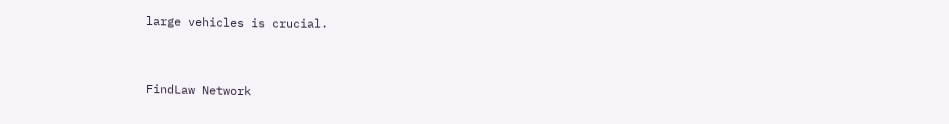large vehicles is crucial.


FindLaw Network